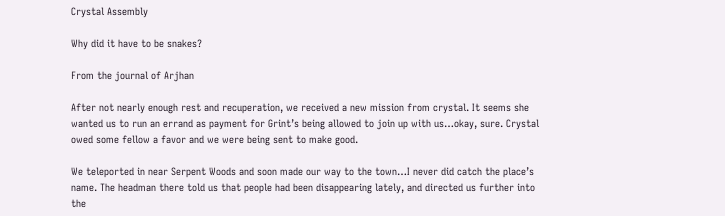Crystal Assembly

Why did it have to be snakes?

From the journal of Arjhan

After not nearly enough rest and recuperation, we received a new mission from crystal. It seems she wanted us to run an errand as payment for Grint’s being allowed to join up with us…okay, sure. Crystal owed some fellow a favor and we were being sent to make good.

We teleported in near Serpent Woods and soon made our way to the town…I never did catch the place’s name. The headman there told us that people had been disappearing lately, and directed us further into the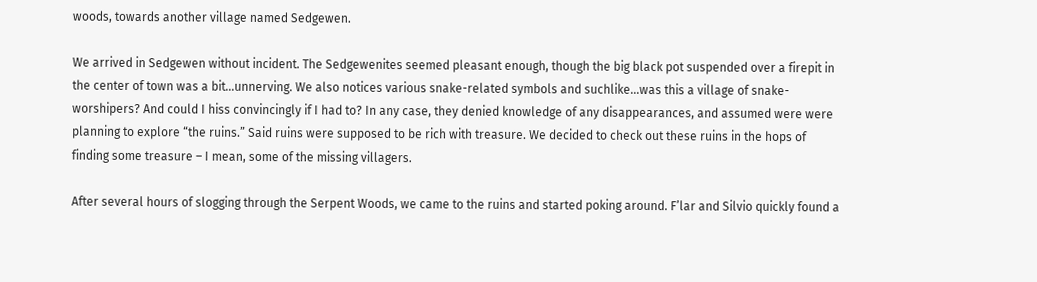woods, towards another village named Sedgewen.

We arrived in Sedgewen without incident. The Sedgewenites seemed pleasant enough, though the big black pot suspended over a firepit in the center of town was a bit…unnerving. We also notices various snake-related symbols and suchlike…was this a village of snake-worshipers? And could I hiss convincingly if I had to? In any case, they denied knowledge of any disappearances, and assumed were were planning to explore “the ruins.” Said ruins were supposed to be rich with treasure. We decided to check out these ruins in the hops of finding some treasure – I mean, some of the missing villagers.

After several hours of slogging through the Serpent Woods, we came to the ruins and started poking around. F’lar and Silvio quickly found a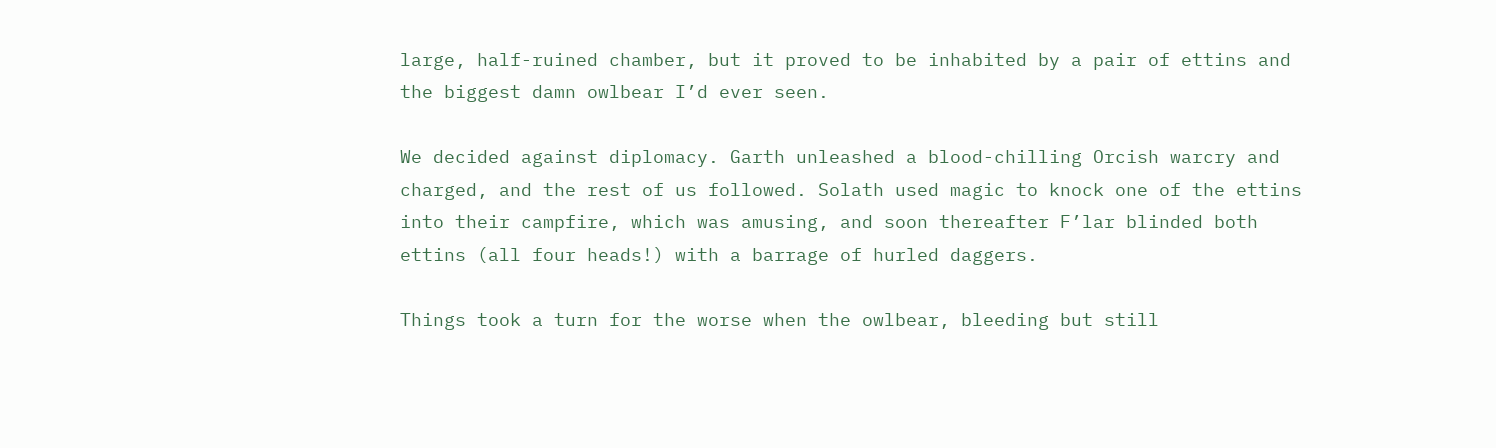large, half-ruined chamber, but it proved to be inhabited by a pair of ettins and the biggest damn owlbear I’d ever seen.

We decided against diplomacy. Garth unleashed a blood-chilling Orcish warcry and charged, and the rest of us followed. Solath used magic to knock one of the ettins into their campfire, which was amusing, and soon thereafter F’lar blinded both ettins (all four heads!) with a barrage of hurled daggers.

Things took a turn for the worse when the owlbear, bleeding but still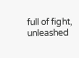full of fight, unleashed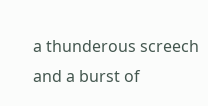a thunderous screech and a burst of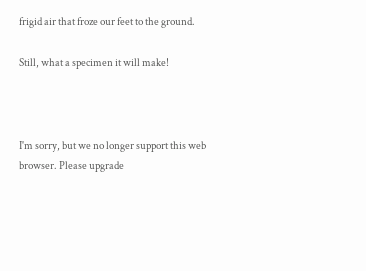frigid air that froze our feet to the ground.

Still, what a specimen it will make!



I'm sorry, but we no longer support this web browser. Please upgrade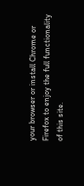your browser or install Chrome or Firefox to enjoy the full functionality of this site.